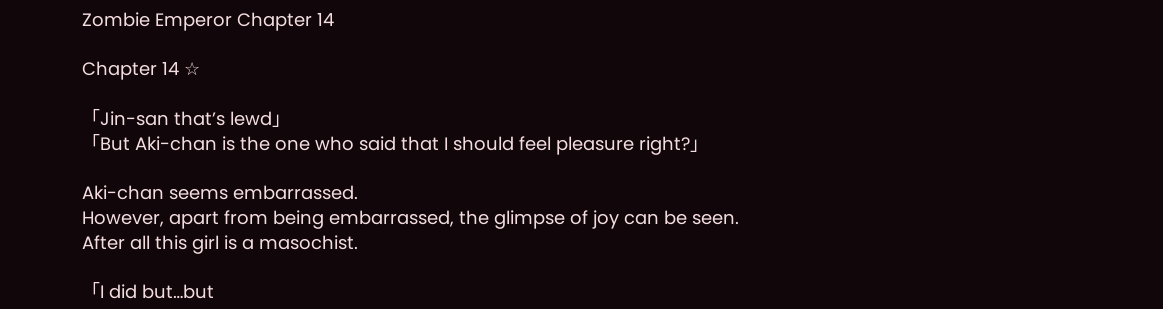Zombie Emperor Chapter 14

Chapter 14 ☆

「Jin-san that’s lewd」
「But Aki-chan is the one who said that I should feel pleasure right?」

Aki-chan seems embarrassed.
However, apart from being embarrassed, the glimpse of joy can be seen.
After all this girl is a masochist.

「I did but…but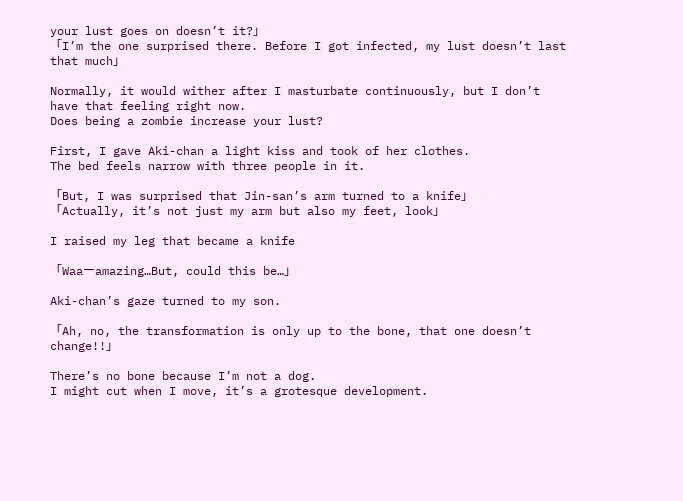your lust goes on doesn’t it?」
「I’m the one surprised there. Before I got infected, my lust doesn’t last that much」

Normally, it would wither after I masturbate continuously, but I don’t have that feeling right now.
Does being a zombie increase your lust?

First, I gave Aki-chan a light kiss and took of her clothes.
The bed feels narrow with three people in it.

「But, I was surprised that Jin-san’s arm turned to a knife」
「Actually, it’s not just my arm but also my feet, look」

I raised my leg that became a knife

「Waaーamazing…But, could this be…」

Aki-chan’s gaze turned to my son.

「Ah, no, the transformation is only up to the bone, that one doesn’t change!!」

There’s no bone because I’m not a dog.
I might cut when I move, it’s a grotesque development.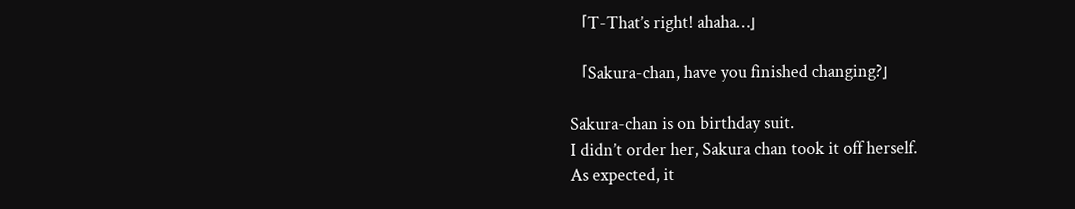「T-That’s right! ahaha…」

「Sakura-chan, have you finished changing?」

Sakura-chan is on birthday suit.
I didn’t order her, Sakura chan took it off herself.
As expected, it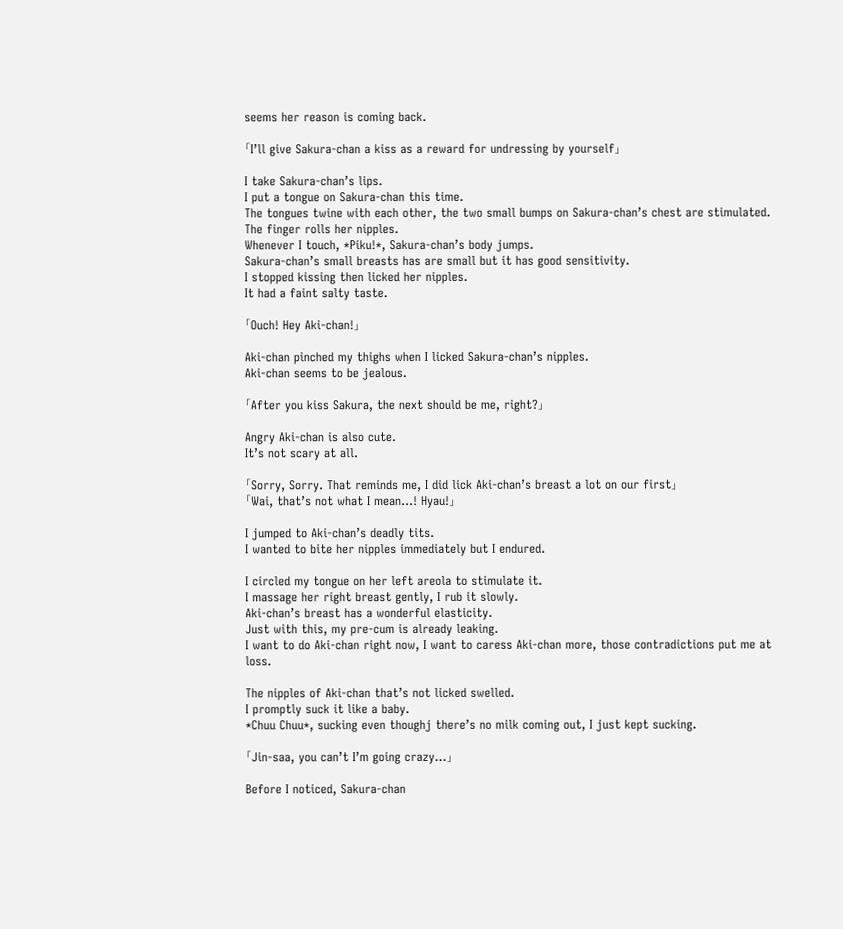seems her reason is coming back.

「I’ll give Sakura-chan a kiss as a reward for undressing by yourself」

I take Sakura-chan’s lips.
I put a tongue on Sakura-chan this time.
The tongues twine with each other, the two small bumps on Sakura-chan’s chest are stimulated.
The finger rolls her nipples.
Whenever I touch, *Piku!*, Sakura-chan’s body jumps.
Sakura-chan’s small breasts has are small but it has good sensitivity.
I stopped kissing then licked her nipples.
It had a faint salty taste.

「Ouch! Hey Aki-chan!」

Aki-chan pinched my thighs when I licked Sakura-chan’s nipples.
Aki-chan seems to be jealous.

「After you kiss Sakura, the next should be me, right?」

Angry Aki-chan is also cute.
It’s not scary at all.

「Sorry, Sorry. That reminds me, I did lick Aki-chan’s breast a lot on our first」
「Wai, that’s not what I mean…! Hyau!」

I jumped to Aki-chan’s deadly tits.
I wanted to bite her nipples immediately but I endured.

I circled my tongue on her left areola to stimulate it.
I massage her right breast gently, I rub it slowly.
Aki-chan’s breast has a wonderful elasticity.
Just with this, my pre-cum is already leaking.
I want to do Aki-chan right now, I want to caress Aki-chan more, those contradictions put me at loss.

The nipples of Aki-chan that’s not licked swelled.
I promptly suck it like a baby.
*Chuu Chuu*, sucking even thoughj there’s no milk coming out, I just kept sucking.

「Jin-saa, you can’t I’m going crazy…」

Before I noticed, Sakura-chan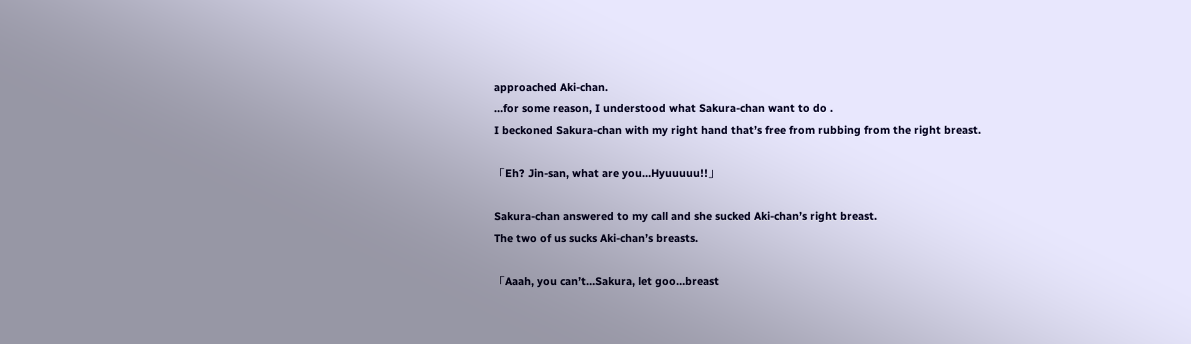approached Aki-chan.
…for some reason, I understood what Sakura-chan want to do .
I beckoned Sakura-chan with my right hand that’s free from rubbing from the right breast.

「Eh? Jin-san, what are you…Hyuuuuu!!」

Sakura-chan answered to my call and she sucked Aki-chan’s right breast.
The two of us sucks Aki-chan’s breasts.

「Aaah, you can’t…Sakura, let goo…breast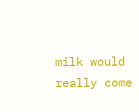milk would really come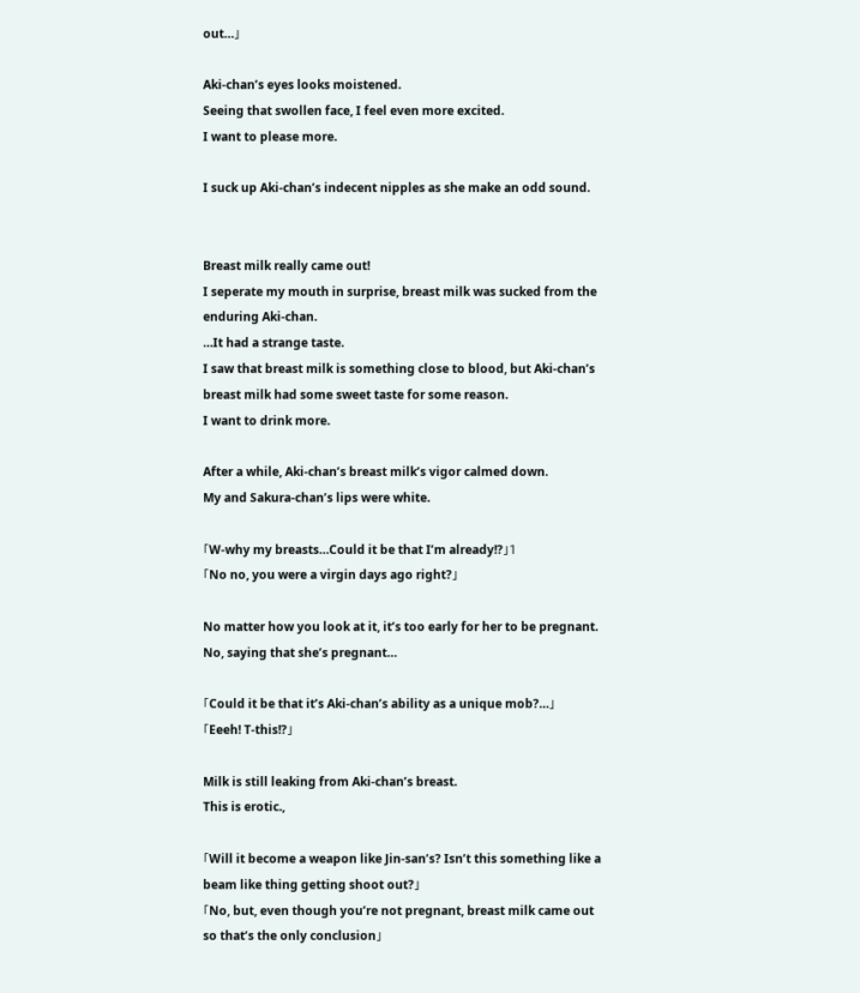out…」

Aki-chan’s eyes looks moistened.
Seeing that swollen face, I feel even more excited.
I want to please more.

I suck up Aki-chan’s indecent nipples as she make an odd sound.


Breast milk really came out!
I seperate my mouth in surprise, breast milk was sucked from the enduring Aki-chan.
…It had a strange taste.
I saw that breast milk is something close to blood, but Aki-chan’s breast milk had some sweet taste for some reason.
I want to drink more.

After a while, Aki-chan’s breast milk’s vigor calmed down.
My and Sakura-chan’s lips were white.

「W-why my breasts…Could it be that I’m already!?」1
「No no, you were a virgin days ago right?」

No matter how you look at it, it’s too early for her to be pregnant.
No, saying that she’s pregnant…

「Could it be that it’s Aki-chan’s ability as a unique mob?…」
「Eeeh! T-this!?」

Milk is still leaking from Aki-chan’s breast.
This is erotic.,

「Will it become a weapon like Jin-san’s? Isn’t this something like a beam like thing getting shoot out?」
「No, but, even though you’re not pregnant, breast milk came out so that’s the only conclusion」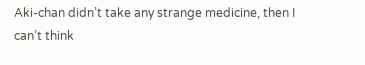Aki-chan didn’t take any strange medicine, then I can’t think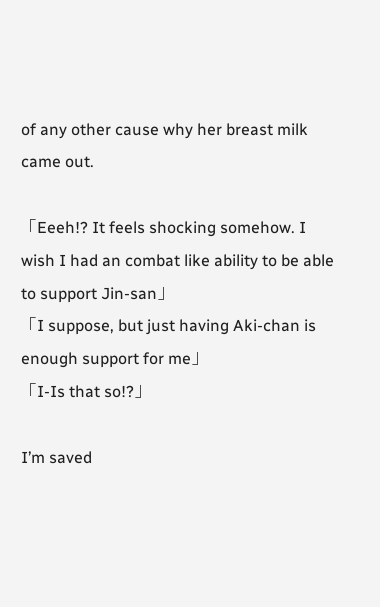of any other cause why her breast milk came out.

「Eeeh!? It feels shocking somehow. I wish I had an combat like ability to be able to support Jin-san」
「I suppose, but just having Aki-chan is enough support for me」
「I-Is that so!?」

I’m saved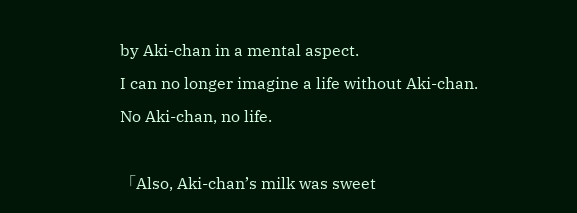by Aki-chan in a mental aspect.
I can no longer imagine a life without Aki-chan.
No Aki-chan, no life.

「Also, Aki-chan’s milk was sweet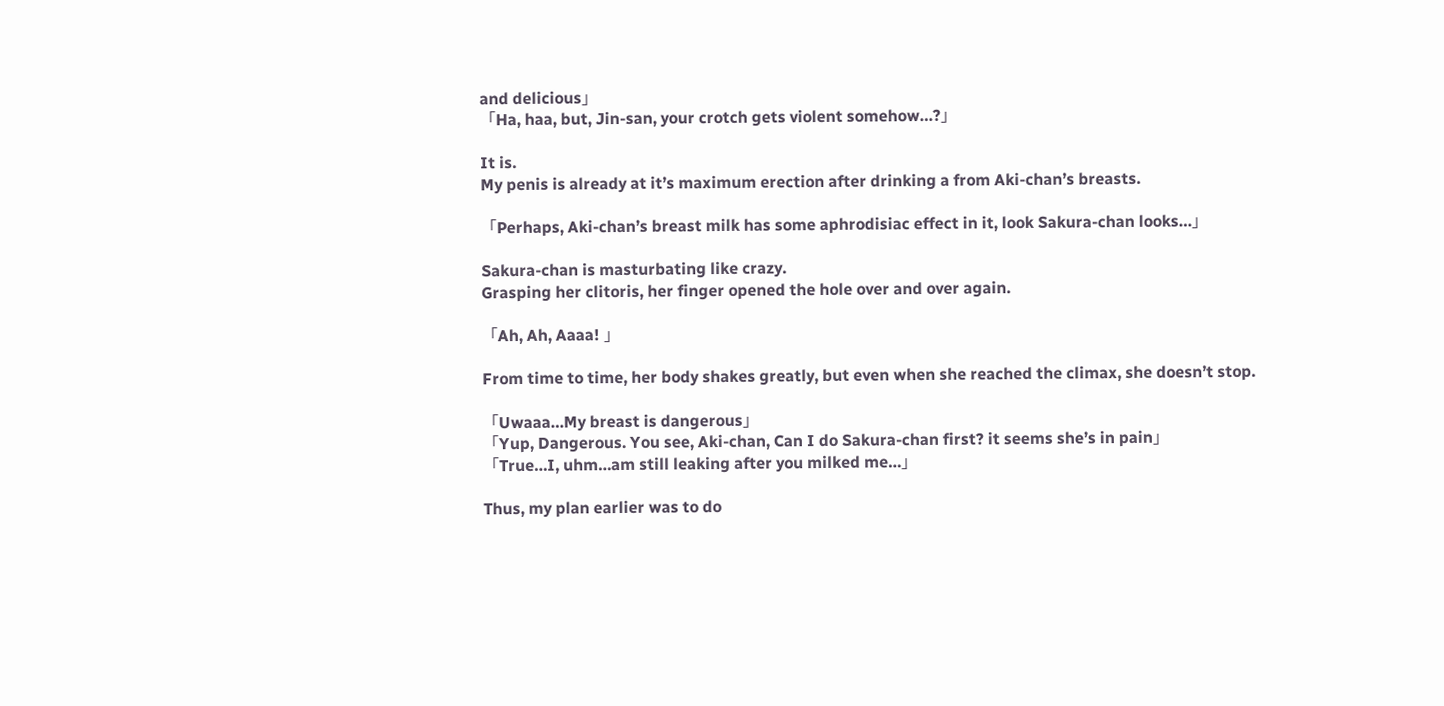and delicious」
「Ha, haa, but, Jin-san, your crotch gets violent somehow…?」

It is.
My penis is already at it’s maximum erection after drinking a from Aki-chan’s breasts.

「Perhaps, Aki-chan’s breast milk has some aphrodisiac effect in it, look Sakura-chan looks…」

Sakura-chan is masturbating like crazy.
Grasping her clitoris, her finger opened the hole over and over again.

「Ah, Ah, Aaaa! 」

From time to time, her body shakes greatly, but even when she reached the climax, she doesn’t stop.

「Uwaaa…My breast is dangerous」
「Yup, Dangerous. You see, Aki-chan, Can I do Sakura-chan first? it seems she’s in pain」
「True…I, uhm…am still leaking after you milked me…」

Thus, my plan earlier was to do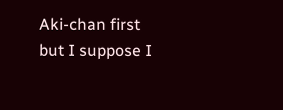Aki-chan first but I suppose I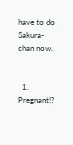have to do Sakura-chan now.


  1. Pregnant!?